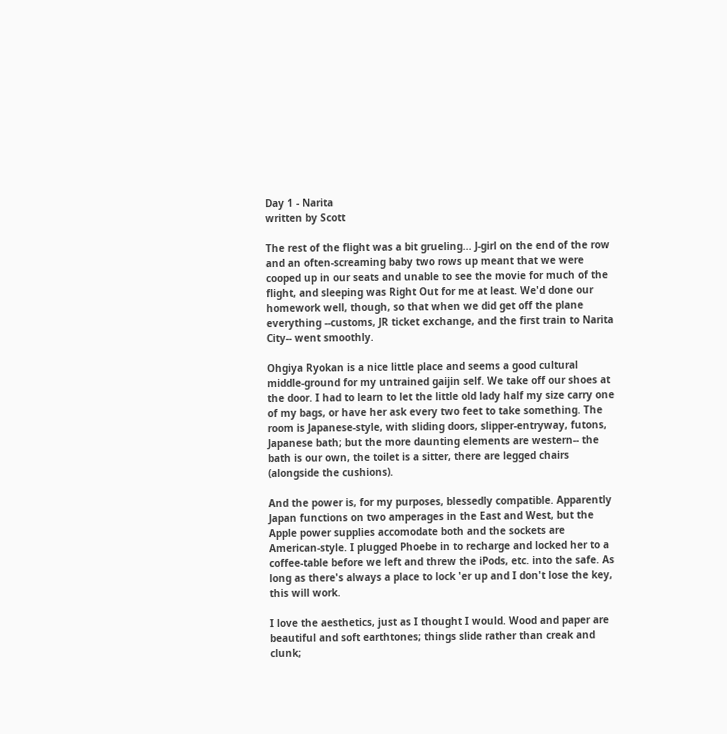Day 1 - Narita
written by Scott

The rest of the flight was a bit grueling... J-girl on the end of the row and an often-screaming baby two rows up meant that we were cooped up in our seats and unable to see the movie for much of the flight, and sleeping was Right Out for me at least. We'd done our homework well, though, so that when we did get off the plane everything --customs, JR ticket exchange, and the first train to Narita City-- went smoothly.

Ohgiya Ryokan is a nice little place and seems a good cultural middle-ground for my untrained gaijin self. We take off our shoes at the door. I had to learn to let the little old lady half my size carry one of my bags, or have her ask every two feet to take something. The room is Japanese-style, with sliding doors, slipper-entryway, futons, Japanese bath; but the more daunting elements are western-- the bath is our own, the toilet is a sitter, there are legged chairs (alongside the cushions).

And the power is, for my purposes, blessedly compatible. Apparently Japan functions on two amperages in the East and West, but the Apple power supplies accomodate both and the sockets are American-style. I plugged Phoebe in to recharge and locked her to a coffee-table before we left and threw the iPods, etc. into the safe. As long as there's always a place to lock 'er up and I don't lose the key, this will work.

I love the aesthetics, just as I thought I would. Wood and paper are beautiful and soft earthtones; things slide rather than creak and clunk;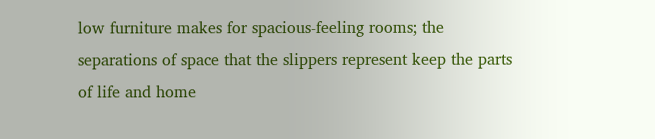low furniture makes for spacious-feeling rooms; the separations of space that the slippers represent keep the parts of life and home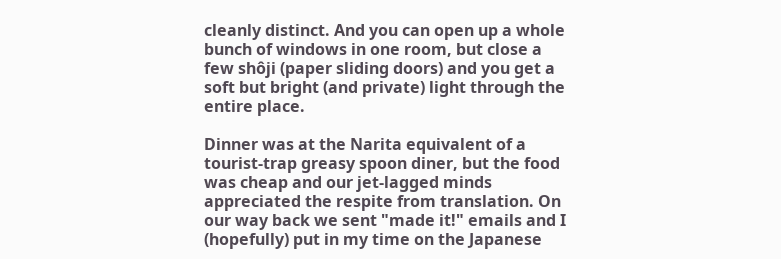cleanly distinct. And you can open up a whole bunch of windows in one room, but close a few shôji (paper sliding doors) and you get a soft but bright (and private) light through the entire place.

Dinner was at the Narita equivalent of a tourist-trap greasy spoon diner, but the food was cheap and our jet-lagged minds appreciated the respite from translation. On our way back we sent "made it!" emails and I (hopefully) put in my time on the Japanese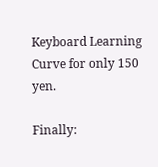Keyboard Learning Curve for only 150 yen.

Finally: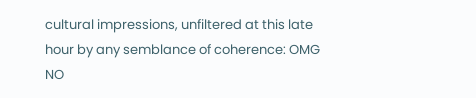cultural impressions, unfiltered at this late hour by any semblance of coherence: OMG NO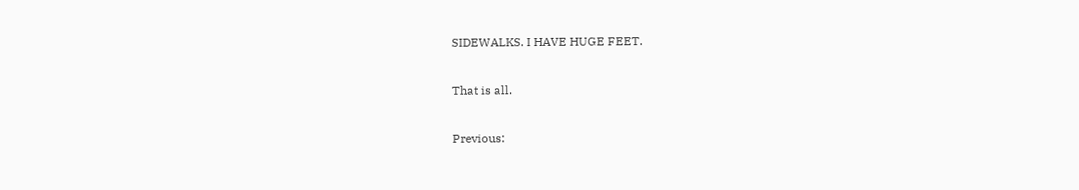SIDEWALKS. I HAVE HUGE FEET.

That is all.

Previous: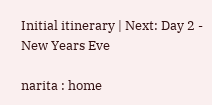Initial itinerary | Next: Day 2 - New Years Eve

narita : home